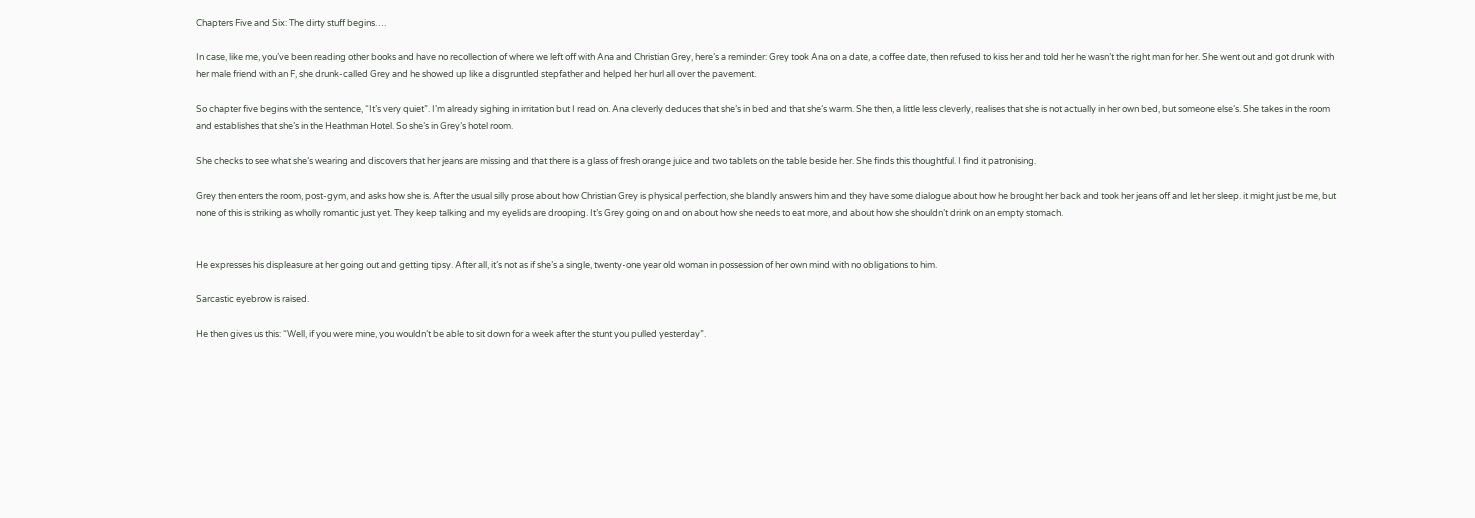Chapters Five and Six: The dirty stuff begins….

In case, like me, you’ve been reading other books and have no recollection of where we left off with Ana and Christian Grey, here’s a reminder: Grey took Ana on a date, a coffee date, then refused to kiss her and told her he wasn’t the right man for her. She went out and got drunk with her male friend with an F, she drunk-called Grey and he showed up like a disgruntled stepfather and helped her hurl all over the pavement.

So chapter five begins with the sentence, “It’s very quiet”. I’m already sighing in irritation but I read on. Ana cleverly deduces that she’s in bed and that she’s warm. She then, a little less cleverly, realises that she is not actually in her own bed, but someone else’s. She takes in the room and establishes that she’s in the Heathman Hotel. So she’s in Grey’s hotel room.

She checks to see what she’s wearing and discovers that her jeans are missing and that there is a glass of fresh orange juice and two tablets on the table beside her. She finds this thoughtful. I find it patronising.

Grey then enters the room, post-gym, and asks how she is. After the usual silly prose about how Christian Grey is physical perfection, she blandly answers him and they have some dialogue about how he brought her back and took her jeans off and let her sleep. it might just be me, but none of this is striking as wholly romantic just yet. They keep talking and my eyelids are drooping. It’s Grey going on and on about how she needs to eat more, and about how she shouldn’t drink on an empty stomach.


He expresses his displeasure at her going out and getting tipsy. After all, it’s not as if she’s a single, twenty-one year old woman in possession of her own mind with no obligations to him.

Sarcastic eyebrow is raised.

He then gives us this: “Well, if you were mine, you wouldn’t be able to sit down for a week after the stunt you pulled yesterday”.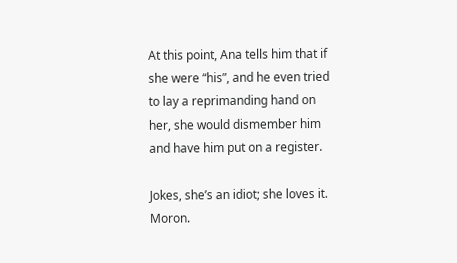At this point, Ana tells him that if she were “his”, and he even tried to lay a reprimanding hand on her, she would dismember him and have him put on a register.

Jokes, she’s an idiot; she loves it. Moron.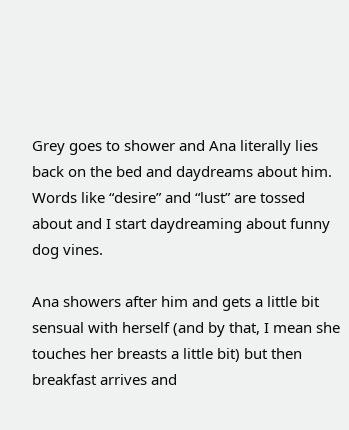Grey goes to shower and Ana literally lies back on the bed and daydreams about him. Words like “desire” and “lust” are tossed about and I start daydreaming about funny dog vines.

Ana showers after him and gets a little bit sensual with herself (and by that, I mean she touches her breasts a little bit) but then breakfast arrives and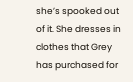she’s spooked out of it. She dresses in clothes that Grey has purchased for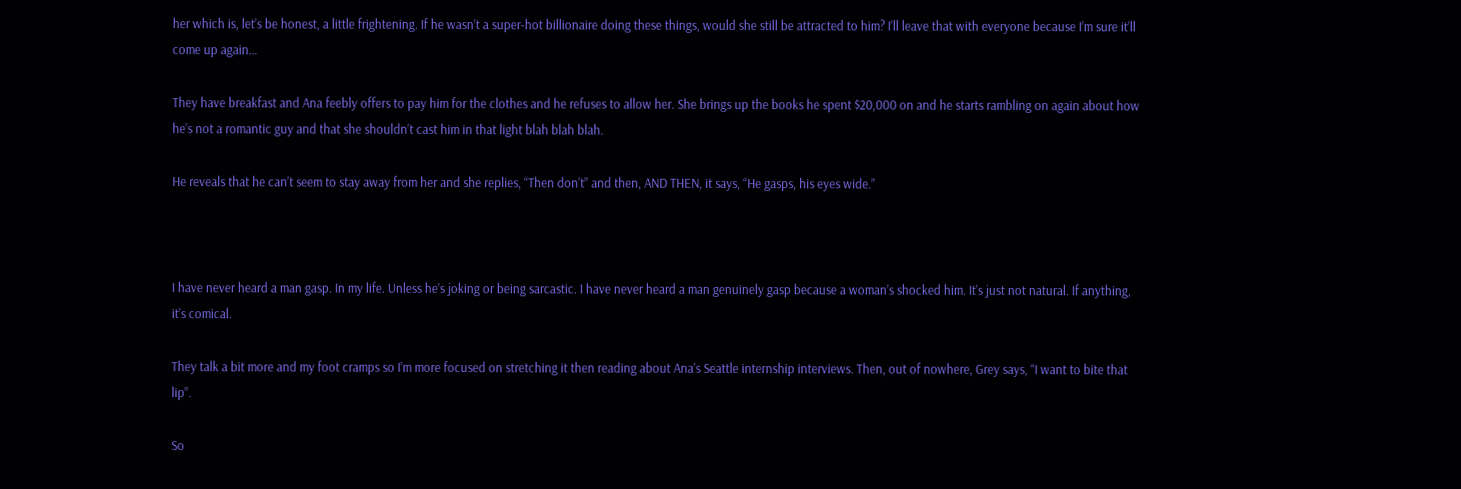her which is, let’s be honest, a little frightening. If he wasn’t a super-hot billionaire doing these things, would she still be attracted to him? I’ll leave that with everyone because I’m sure it’ll come up again…

They have breakfast and Ana feebly offers to pay him for the clothes and he refuses to allow her. She brings up the books he spent $20,000 on and he starts rambling on again about how he’s not a romantic guy and that she shouldn’t cast him in that light blah blah blah.

He reveals that he can’t seem to stay away from her and she replies, “Then don’t” and then, AND THEN, it says, “He gasps, his eyes wide.”



I have never heard a man gasp. In my life. Unless he’s joking or being sarcastic. I have never heard a man genuinely gasp because a woman’s shocked him. It’s just not natural. If anything, it’s comical.

They talk a bit more and my foot cramps so I’m more focused on stretching it then reading about Ana’s Seattle internship interviews. Then, out of nowhere, Grey says, “I want to bite that lip”.

So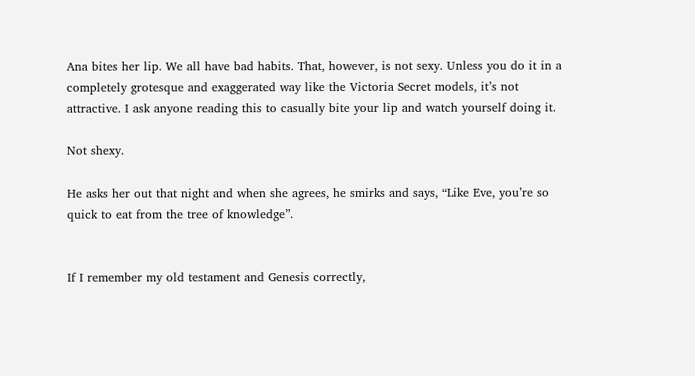Ana bites her lip. We all have bad habits. That, however, is not sexy. Unless you do it in a completely grotesque and exaggerated way like the Victoria Secret models, it’s not attractive. I ask anyone reading this to casually bite your lip and watch yourself doing it.

Not shexy.

He asks her out that night and when she agrees, he smirks and says, “Like Eve, you’re so quick to eat from the tree of knowledge”.


If I remember my old testament and Genesis correctly,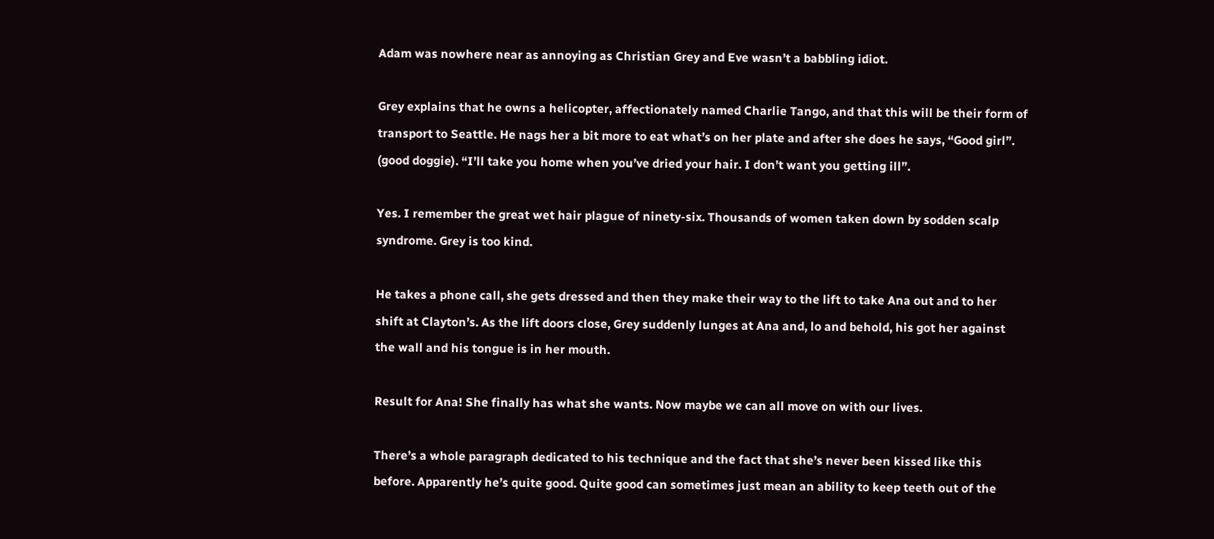Adam was nowhere near as annoying as Christian Grey and Eve wasn’t a babbling idiot.

Grey explains that he owns a helicopter, affectionately named Charlie Tango, and that this will be their form of transport to Seattle. He nags her a bit more to eat what’s on her plate and after she does he says, “Good girl”. (good doggie). “I’ll take you home when you’ve dried your hair. I don’t want you getting ill”.

Yes. I remember the great wet hair plague of ninety-six. Thousands of women taken down by sodden scalp syndrome. Grey is too kind.

He takes a phone call, she gets dressed and then they make their way to the lift to take Ana out and to her shift at Clayton’s. As the lift doors close, Grey suddenly lunges at Ana and, lo and behold, his got her against the wall and his tongue is in her mouth.

Result for Ana! She finally has what she wants. Now maybe we can all move on with our lives.

There’s a whole paragraph dedicated to his technique and the fact that she’s never been kissed like this before. Apparently he’s quite good. Quite good can sometimes just mean an ability to keep teeth out of the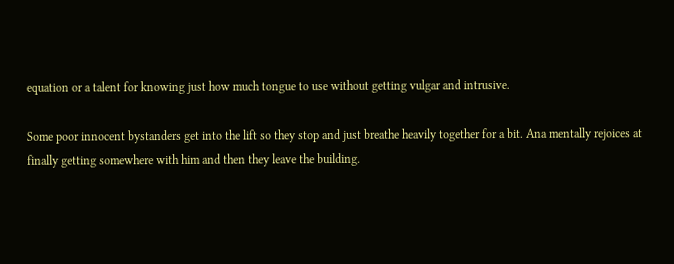equation or a talent for knowing just how much tongue to use without getting vulgar and intrusive.

Some poor innocent bystanders get into the lift so they stop and just breathe heavily together for a bit. Ana mentally rejoices at finally getting somewhere with him and then they leave the building.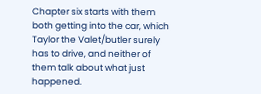Chapter six starts with them both getting into the car, which Taylor the Valet/butler surely has to drive, and neither of them talk about what just happened.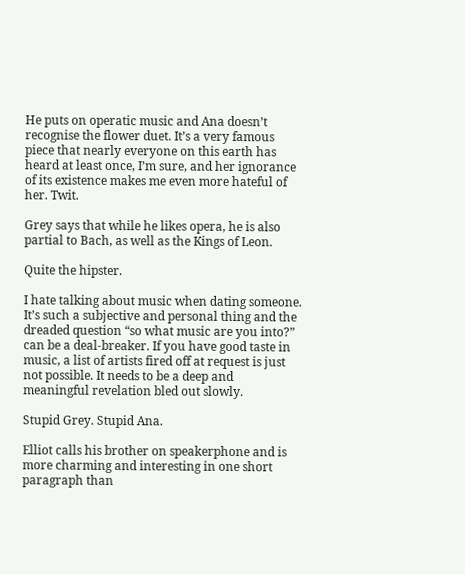He puts on operatic music and Ana doesn’t recognise the flower duet. It’s a very famous piece that nearly everyone on this earth has heard at least once, I’m sure, and her ignorance of its existence makes me even more hateful of her. Twit.

Grey says that while he likes opera, he is also partial to Bach, as well as the Kings of Leon.

Quite the hipster.

I hate talking about music when dating someone. It’s such a subjective and personal thing and the dreaded question “so what music are you into?” can be a deal-breaker. If you have good taste in music, a list of artists fired off at request is just not possible. It needs to be a deep and meaningful revelation bled out slowly.

Stupid Grey. Stupid Ana.

Elliot calls his brother on speakerphone and is more charming and interesting in one short paragraph than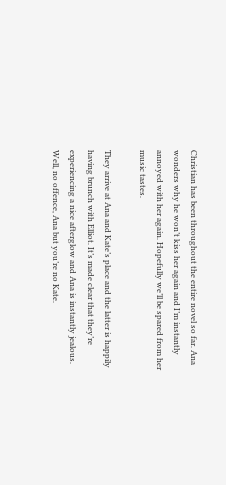Christian has been throughout the entire novel so far. Ana wonders why he won’t kiss her again and I’m instantly annoyed with her again. Hopefully we’ll be spared from her music tastes.

They arrive at Ana and Kate’s place and the latter is happily having brunch with Elliot. It’s made clear that they’re experiencing a nice afterglow and Ana is instantly jealous. Well, no offence, Ana but you’re no Kate.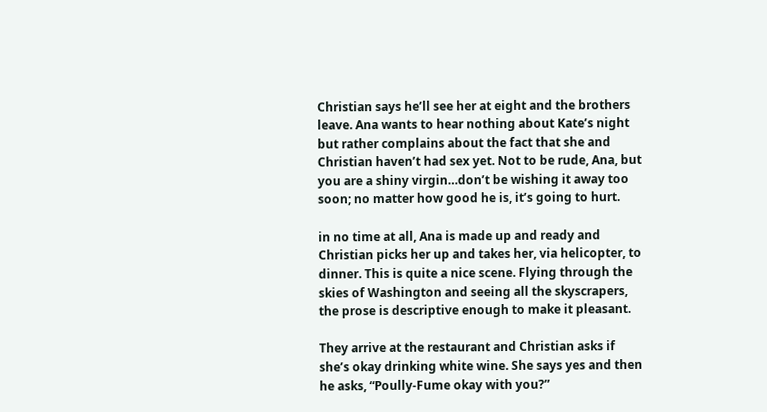Christian says he’ll see her at eight and the brothers leave. Ana wants to hear nothing about Kate’s night but rather complains about the fact that she and Christian haven’t had sex yet. Not to be rude, Ana, but you are a shiny virgin…don’t be wishing it away too soon; no matter how good he is, it’s going to hurt.

in no time at all, Ana is made up and ready and Christian picks her up and takes her, via helicopter, to dinner. This is quite a nice scene. Flying through the skies of Washington and seeing all the skyscrapers, the prose is descriptive enough to make it pleasant.

They arrive at the restaurant and Christian asks if she’s okay drinking white wine. She says yes and then he asks, “Poully-Fume okay with you?”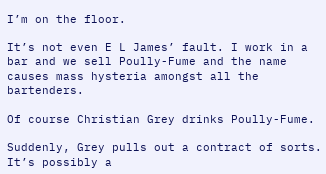I’m on the floor.

It’s not even E L James’ fault. I work in a bar and we sell Poully-Fume and the name causes mass hysteria amongst all the bartenders.

Of course Christian Grey drinks Poully-Fume.

Suddenly, Grey pulls out a contract of sorts. It’s possibly a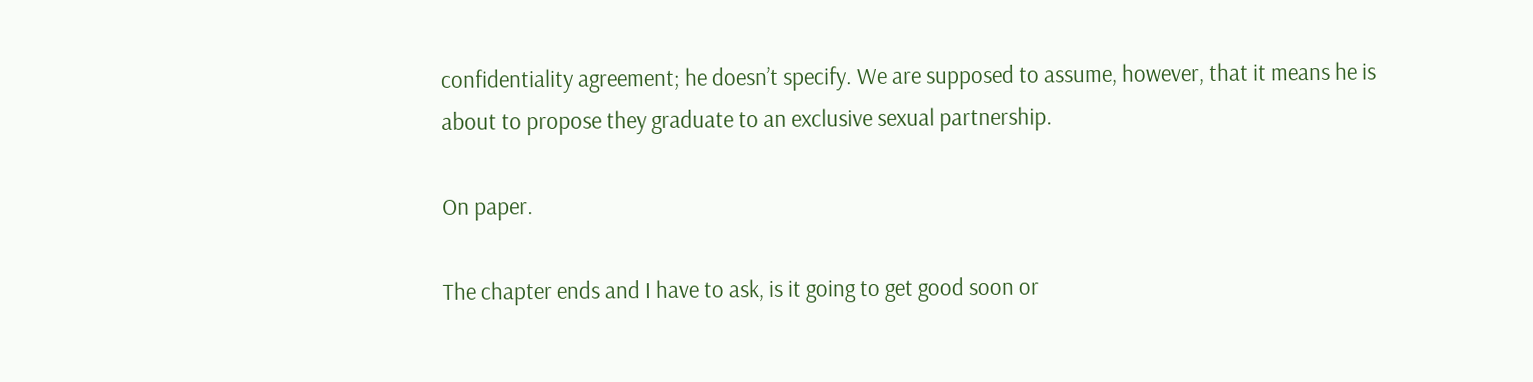confidentiality agreement; he doesn’t specify. We are supposed to assume, however, that it means he is about to propose they graduate to an exclusive sexual partnership.

On paper.

The chapter ends and I have to ask, is it going to get good soon or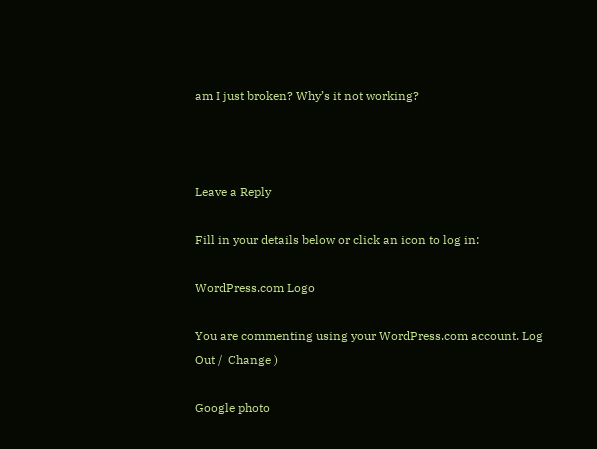am I just broken? Why’s it not working?



Leave a Reply

Fill in your details below or click an icon to log in:

WordPress.com Logo

You are commenting using your WordPress.com account. Log Out /  Change )

Google photo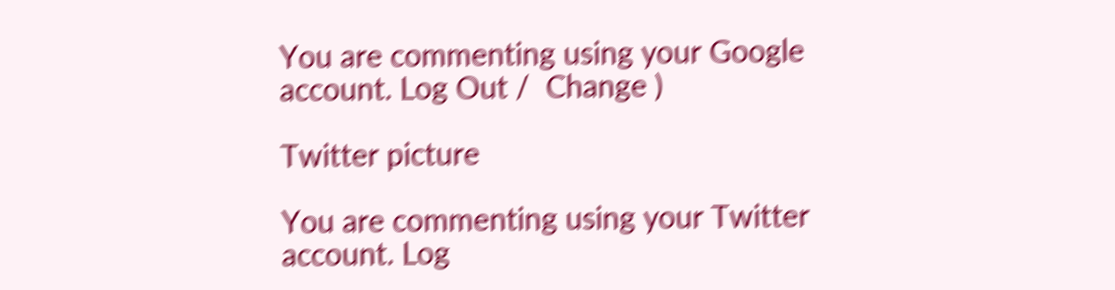You are commenting using your Google account. Log Out /  Change )

Twitter picture

You are commenting using your Twitter account. Log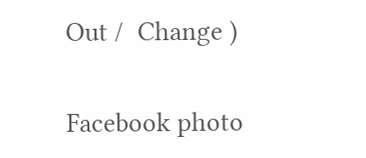Out /  Change )

Facebook photo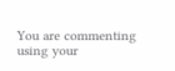You are commenting using your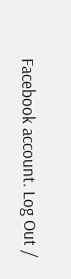Facebook account. Log Out /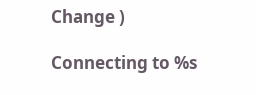Change )

Connecting to %s